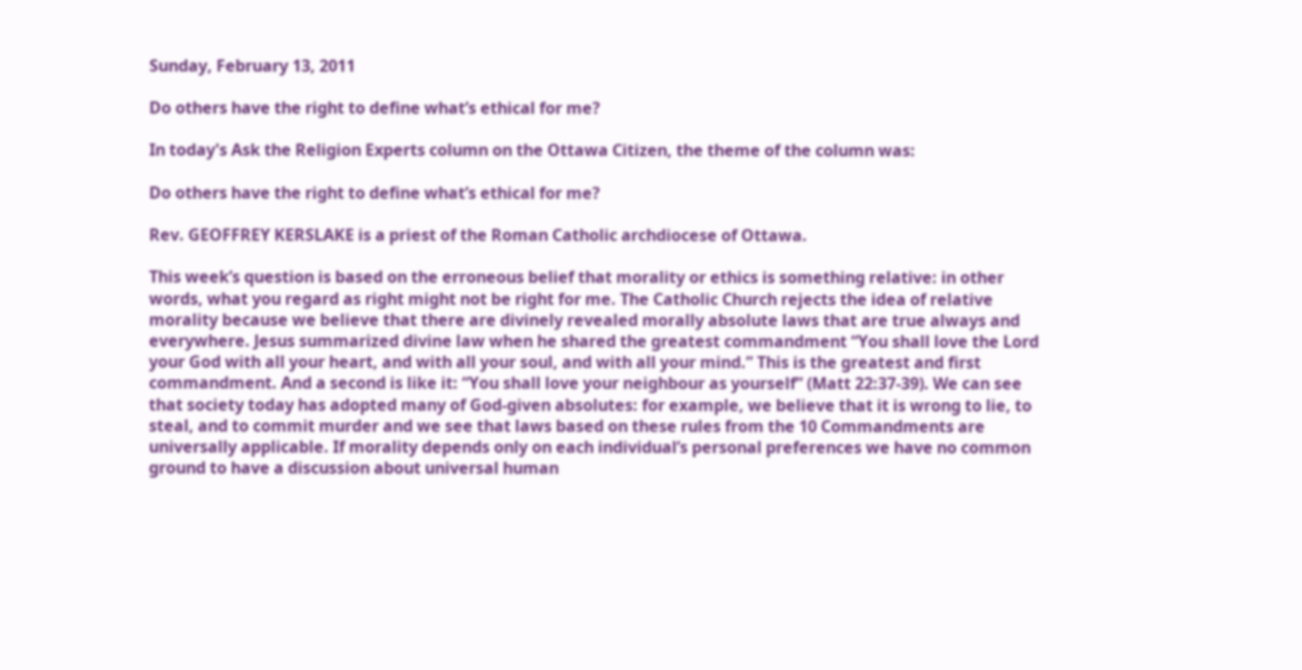Sunday, February 13, 2011

Do others have the right to define what’s ethical for me?

In today's Ask the Religion Experts column on the Ottawa Citizen, the theme of the column was:

Do others have the right to define what’s ethical for me?

Rev. GEOFFREY KERSLAKE is a priest of the Roman Catholic archdiocese of Ottawa.

This week’s question is based on the erroneous belief that morality or ethics is something relative: in other words, what you regard as right might not be right for me. The Catholic Church rejects the idea of relative morality because we believe that there are divinely revealed morally absolute laws that are true always and everywhere. Jesus summarized divine law when he shared the greatest commandment “You shall love the Lord your God with all your heart, and with all your soul, and with all your mind.” This is the greatest and first commandment. And a second is like it: “You shall love your neighbour as yourself” (Matt 22:37-39). We can see that society today has adopted many of God-given absolutes: for example, we believe that it is wrong to lie, to steal, and to commit murder and we see that laws based on these rules from the 10 Commandments are universally applicable. If morality depends only on each individual’s personal preferences we have no common ground to have a discussion about universal human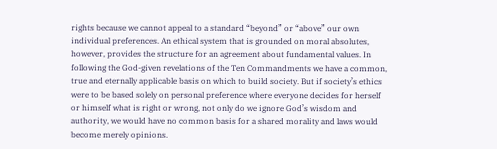rights because we cannot appeal to a standard “beyond” or “above” our own individual preferences. An ethical system that is grounded on moral absolutes, however, provides the structure for an agreement about fundamental values. In following the God-given revelations of the Ten Commandments we have a common, true and eternally applicable basis on which to build society. But if society’s ethics were to be based solely on personal preference where everyone decides for herself or himself what is right or wrong, not only do we ignore God’s wisdom and authority, we would have no common basis for a shared morality and laws would become merely opinions.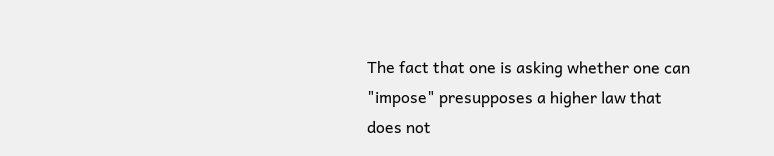The fact that one is asking whether one can "impose" presupposes a higher law that does not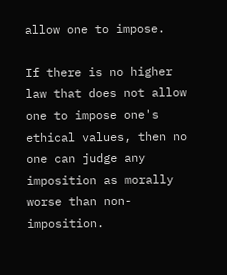allow one to impose.

If there is no higher law that does not allow one to impose one's ethical values, then no one can judge any imposition as morally worse than non-imposition.